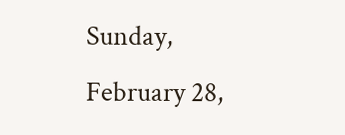Sunday, February 28,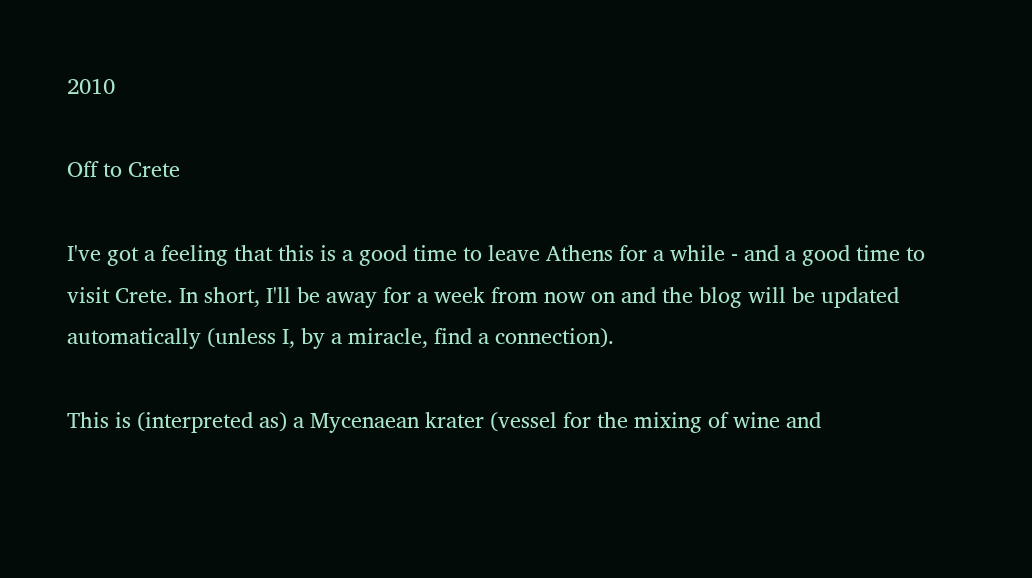2010

Off to Crete

I've got a feeling that this is a good time to leave Athens for a while - and a good time to visit Crete. In short, I'll be away for a week from now on and the blog will be updated automatically (unless I, by a miracle, find a connection).

This is (interpreted as) a Mycenaean krater (vessel for the mixing of wine and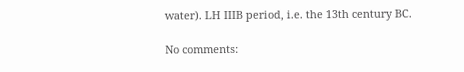water). LH IIIB period, i.e. the 13th century BC.

No comments: